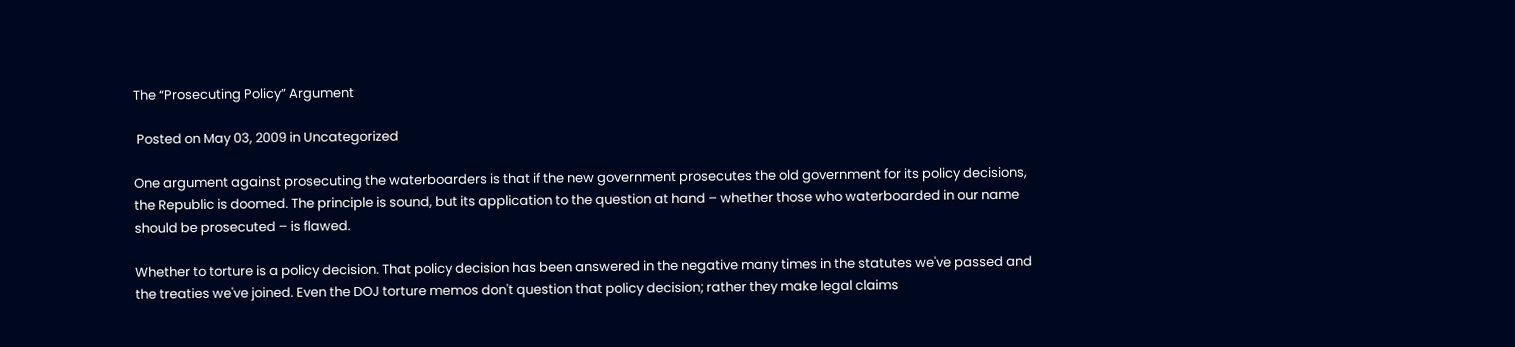The “Prosecuting Policy” Argument

 Posted on May 03, 2009 in Uncategorized

One argument against prosecuting the waterboarders is that if the new government prosecutes the old government for its policy decisions, the Republic is doomed. The principle is sound, but its application to the question at hand – whether those who waterboarded in our name should be prosecuted – is flawed.

Whether to torture is a policy decision. That policy decision has been answered in the negative many times in the statutes we've passed and the treaties we've joined. Even the DOJ torture memos don't question that policy decision; rather they make legal claims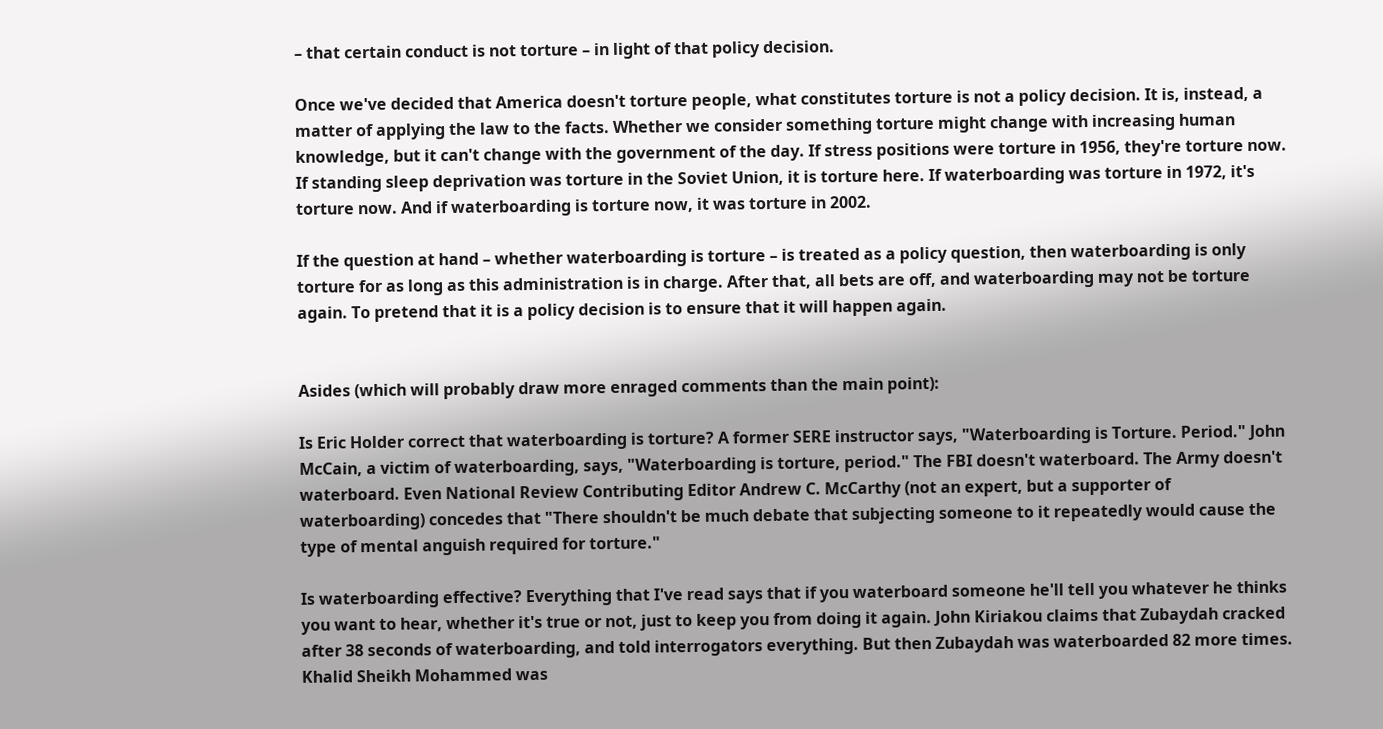– that certain conduct is not torture – in light of that policy decision.

Once we've decided that America doesn't torture people, what constitutes torture is not a policy decision. It is, instead, a matter of applying the law to the facts. Whether we consider something torture might change with increasing human knowledge, but it can't change with the government of the day. If stress positions were torture in 1956, they're torture now. If standing sleep deprivation was torture in the Soviet Union, it is torture here. If waterboarding was torture in 1972, it's torture now. And if waterboarding is torture now, it was torture in 2002.

If the question at hand – whether waterboarding is torture – is treated as a policy question, then waterboarding is only torture for as long as this administration is in charge. After that, all bets are off, and waterboarding may not be torture again. To pretend that it is a policy decision is to ensure that it will happen again.


Asides (which will probably draw more enraged comments than the main point):

Is Eric Holder correct that waterboarding is torture? A former SERE instructor says, "Waterboarding is Torture. Period." John McCain, a victim of waterboarding, says, "Waterboarding is torture, period." The FBI doesn't waterboard. The Army doesn't waterboard. Even National Review Contributing Editor Andrew C. McCarthy (not an expert, but a supporter of waterboarding) concedes that "There shouldn't be much debate that subjecting someone to it repeatedly would cause the type of mental anguish required for torture."

Is waterboarding effective? Everything that I've read says that if you waterboard someone he'll tell you whatever he thinks you want to hear, whether it's true or not, just to keep you from doing it again. John Kiriakou claims that Zubaydah cracked after 38 seconds of waterboarding, and told interrogators everything. But then Zubaydah was waterboarded 82 more times. Khalid Sheikh Mohammed was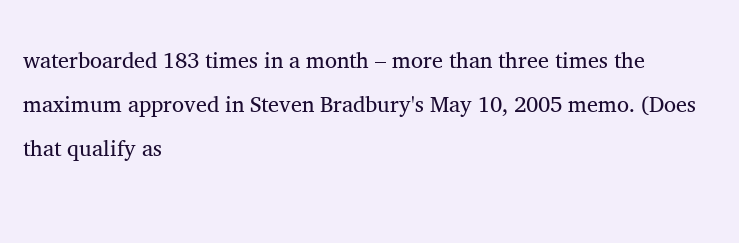waterboarded 183 times in a month – more than three times the maximum approved in Steven Bradbury's May 10, 2005 memo. (Does that qualify as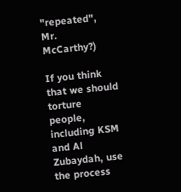"repeated", Mr. McCarthy?)

If you think that we should torture people, including KSM and Al Zubaydah, use the process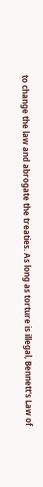to change the law and abrogate the treaties. As long as torture is illegal, Bennett's Law of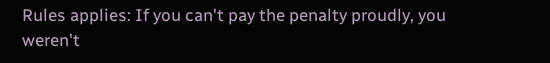Rules applies: If you can't pay the penalty proudly, you weren't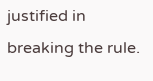justified in breaking the rule.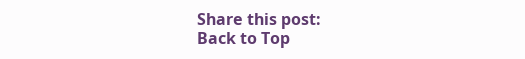Share this post:
Back to Top